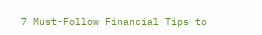7 Must-Follow Financial Tips to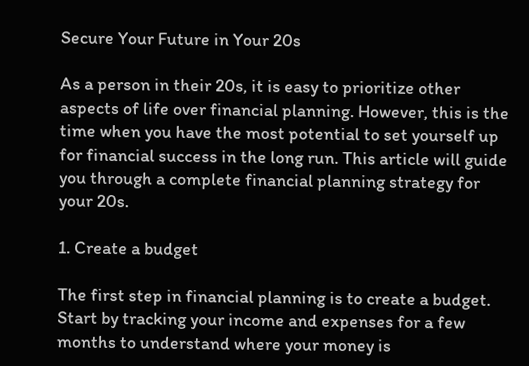Secure Your Future in Your 20s

As a person in their 20s, it is easy to prioritize other aspects of life over financial planning. However, this is the time when you have the most potential to set yourself up for financial success in the long run. This article will guide you through a complete financial planning strategy for your 20s.

1. Create a budget

The first step in financial planning is to create a budget. Start by tracking your income and expenses for a few months to understand where your money is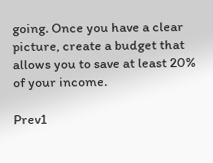going. Once you have a clear picture, create a budget that allows you to save at least 20% of your income.

Prev1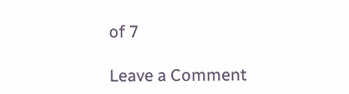of 7

Leave a Comment